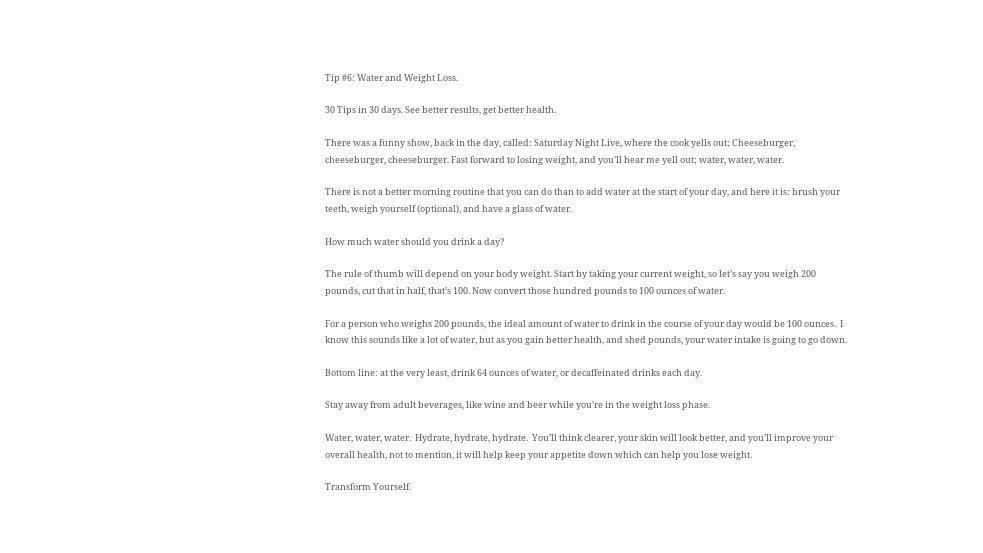Tip #6: Water and Weight Loss.

30 Tips in 30 days. See better results, get better health.

There was a funny show, back in the day, called: Saturday Night Live, where the cook yells out; Cheeseburger, cheeseburger, cheeseburger. Fast forward to losing weight, and you’ll hear me yell out; water, water, water.

There is not a better morning routine that you can do than to add water at the start of your day, and here it is: brush your teeth, weigh yourself (optional), and have a glass of water.

How much water should you drink a day?

The rule of thumb will depend on your body weight. Start by taking your current weight, so let’s say you weigh 200 pounds, cut that in half, that’s 100. Now convert those hundred pounds to 100 ounces of water.

For a person who weighs 200 pounds, the ideal amount of water to drink in the course of your day would be 100 ounces.  I know this sounds like a lot of water, but as you gain better health, and shed pounds, your water intake is going to go down.

Bottom line: at the very least, drink 64 ounces of water, or decaffeinated drinks each day.

Stay away from adult beverages, like wine and beer while you’re in the weight loss phase.

Water, water, water.  Hydrate, hydrate, hydrate.  You’ll think clearer, your skin will look better, and you’ll improve your overall health, not to mention, it will help keep your appetite down which can help you lose weight.

Transform Yourself.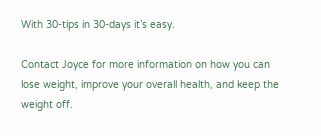With 30-tips in 30-days it’s easy.

Contact Joyce for more information on how you can lose weight, improve your overall health, and keep the weight off.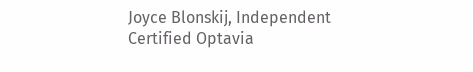Joyce Blonskij, Independent Certified Optavia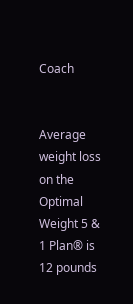Coach


Average weight loss on the Optimal Weight 5 & 1 Plan® is 12 pounds